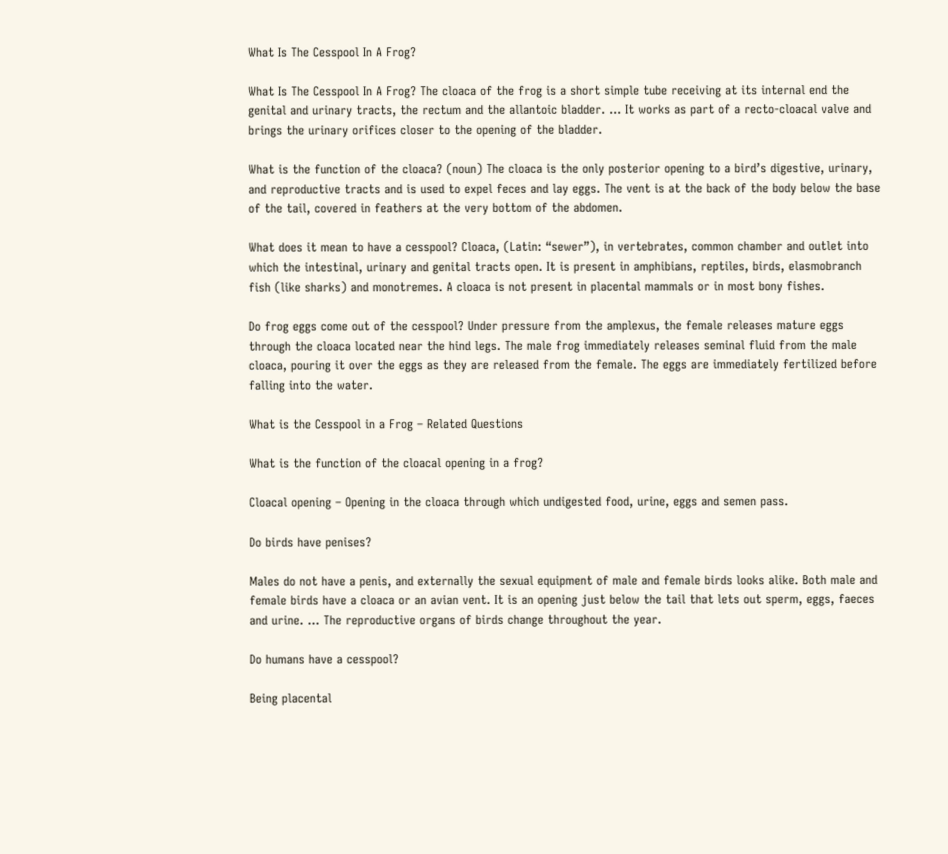What Is The Cesspool In A Frog?

What Is The Cesspool In A Frog? The cloaca of the frog is a short simple tube receiving at its internal end the genital and urinary tracts, the rectum and the allantoic bladder. … It works as part of a recto-cloacal valve and brings the urinary orifices closer to the opening of the bladder.

What is the function of the cloaca? (noun) The cloaca is the only posterior opening to a bird’s digestive, urinary, and reproductive tracts and is used to expel feces and lay eggs. The vent is at the back of the body below the base of the tail, covered in feathers at the very bottom of the abdomen.

What does it mean to have a cesspool? Cloaca, (Latin: “sewer”), in vertebrates, common chamber and outlet into which the intestinal, urinary and genital tracts open. It is present in amphibians, reptiles, birds, elasmobranch fish (like sharks) and monotremes. A cloaca is not present in placental mammals or in most bony fishes.

Do frog eggs come out of the cesspool? Under pressure from the amplexus, the female releases mature eggs through the cloaca located near the hind legs. The male frog immediately releases seminal fluid from the male cloaca, pouring it over the eggs as they are released from the female. The eggs are immediately fertilized before falling into the water.

What is the Cesspool in a Frog – Related Questions

What is the function of the cloacal opening in a frog?

Cloacal opening – Opening in the cloaca through which undigested food, urine, eggs and semen pass.

Do birds have penises?

Males do not have a penis, and externally the sexual equipment of male and female birds looks alike. Both male and female birds have a cloaca or an avian vent. It is an opening just below the tail that lets out sperm, eggs, faeces and urine. … The reproductive organs of birds change throughout the year.

Do humans have a cesspool?

Being placental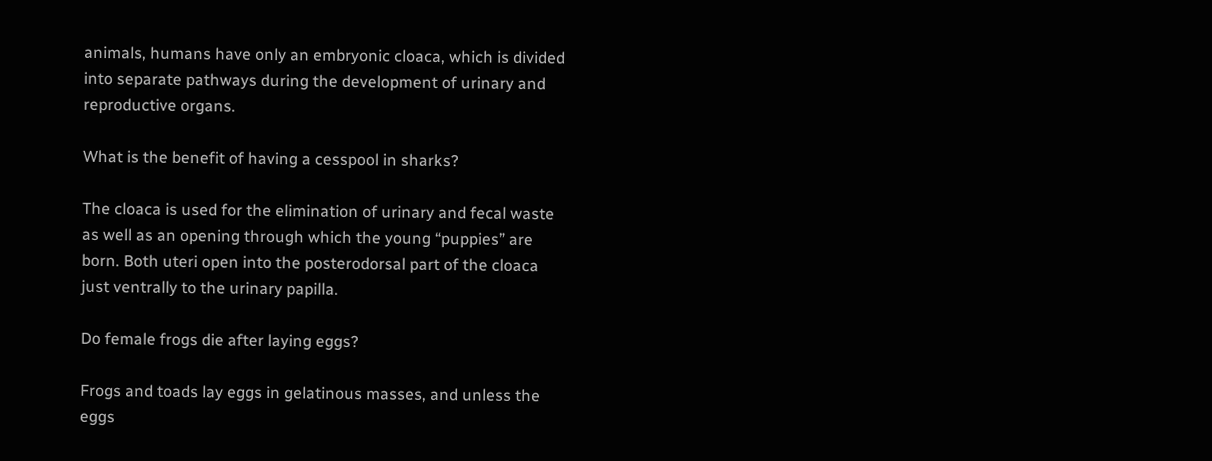animals, humans have only an embryonic cloaca, which is divided into separate pathways during the development of urinary and reproductive organs.

What is the benefit of having a cesspool in sharks?

The cloaca is used for the elimination of urinary and fecal waste as well as an opening through which the young “puppies” are born. Both uteri open into the posterodorsal part of the cloaca just ventrally to the urinary papilla.

Do female frogs die after laying eggs?

Frogs and toads lay eggs in gelatinous masses, and unless the eggs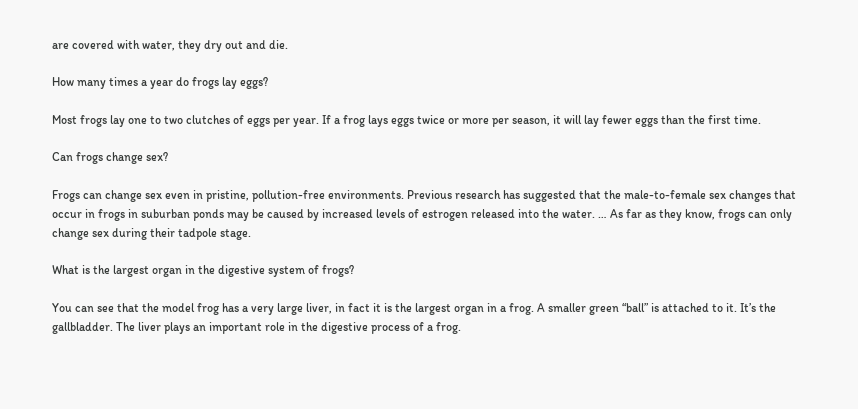are covered with water, they dry out and die.

How many times a year do frogs lay eggs?

Most frogs lay one to two clutches of eggs per year. If a frog lays eggs twice or more per season, it will lay fewer eggs than the first time.

Can frogs change sex?

Frogs can change sex even in pristine, pollution-free environments. Previous research has suggested that the male-to-female sex changes that occur in frogs in suburban ponds may be caused by increased levels of estrogen released into the water. … As far as they know, frogs can only change sex during their tadpole stage.

What is the largest organ in the digestive system of frogs?

You can see that the model frog has a very large liver, in fact it is the largest organ in a frog. A smaller green “ball” is attached to it. It’s the gallbladder. The liver plays an important role in the digestive process of a frog.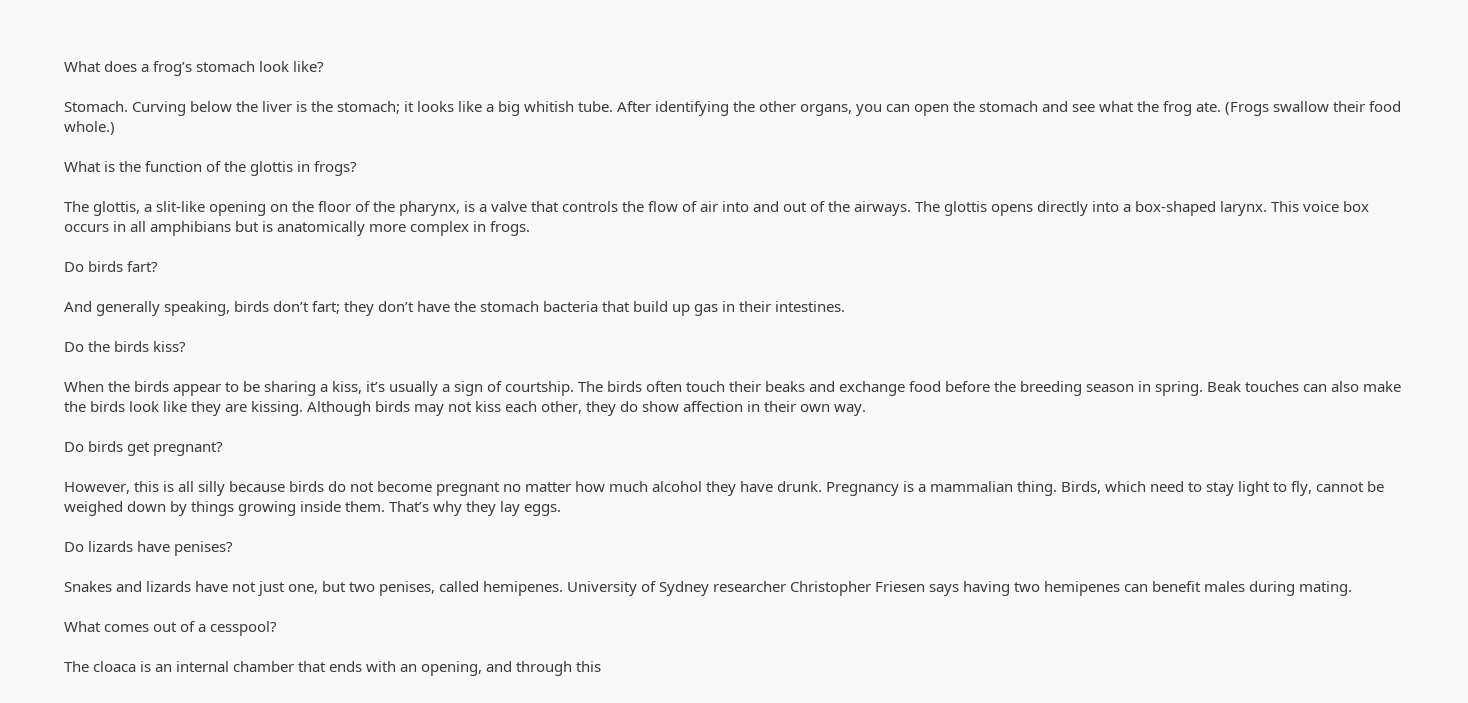What does a frog’s stomach look like?

Stomach. Curving below the liver is the stomach; it looks like a big whitish tube. After identifying the other organs, you can open the stomach and see what the frog ate. (Frogs swallow their food whole.)

What is the function of the glottis in frogs?

The glottis, a slit-like opening on the floor of the pharynx, is a valve that controls the flow of air into and out of the airways. The glottis opens directly into a box-shaped larynx. This voice box occurs in all amphibians but is anatomically more complex in frogs.

Do birds fart?

And generally speaking, birds don’t fart; they don’t have the stomach bacteria that build up gas in their intestines.

Do the birds kiss?

When the birds appear to be sharing a kiss, it’s usually a sign of courtship. The birds often touch their beaks and exchange food before the breeding season in spring. Beak touches can also make the birds look like they are kissing. Although birds may not kiss each other, they do show affection in their own way.

Do birds get pregnant?

However, this is all silly because birds do not become pregnant no matter how much alcohol they have drunk. Pregnancy is a mammalian thing. Birds, which need to stay light to fly, cannot be weighed down by things growing inside them. That’s why they lay eggs.

Do lizards have penises?

Snakes and lizards have not just one, but two penises, called hemipenes. University of Sydney researcher Christopher Friesen says having two hemipenes can benefit males during mating.

What comes out of a cesspool?

The cloaca is an internal chamber that ends with an opening, and through this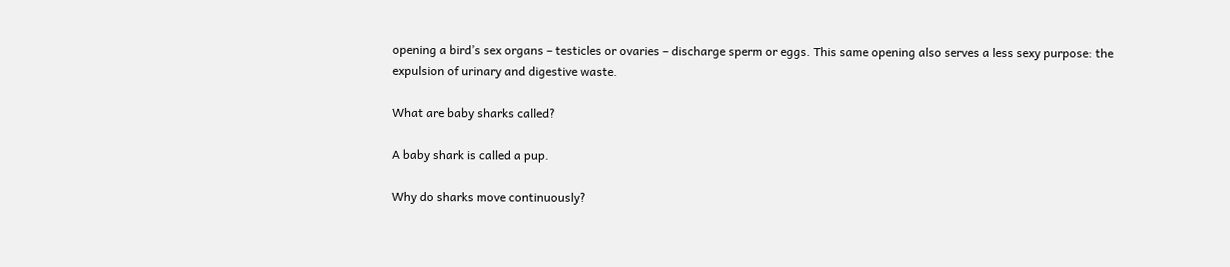opening a bird’s sex organs – testicles or ovaries – discharge sperm or eggs. This same opening also serves a less sexy purpose: the expulsion of urinary and digestive waste.

What are baby sharks called?

A baby shark is called a pup.

Why do sharks move continuously?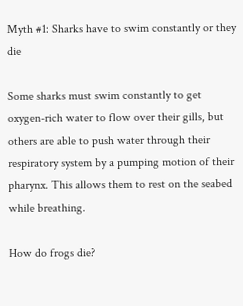Myth #1: Sharks have to swim constantly or they die

Some sharks must swim constantly to get oxygen-rich water to flow over their gills, but others are able to push water through their respiratory system by a pumping motion of their pharynx. This allows them to rest on the seabed while breathing.

How do frogs die?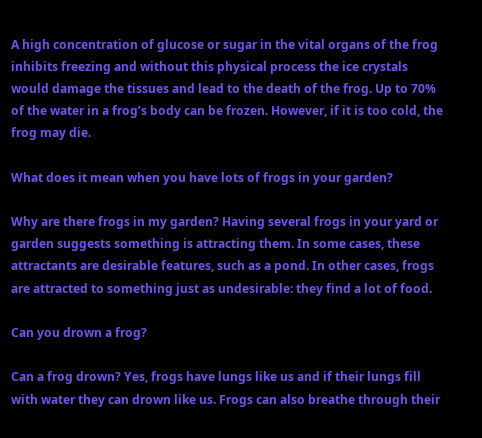A high concentration of glucose or sugar in the vital organs of the frog inhibits freezing and without this physical process the ice crystals would damage the tissues and lead to the death of the frog. Up to 70% of the water in a frog’s body can be frozen. However, if it is too cold, the frog may die.

What does it mean when you have lots of frogs in your garden?

Why are there frogs in my garden? Having several frogs in your yard or garden suggests something is attracting them. In some cases, these attractants are desirable features, such as a pond. In other cases, frogs are attracted to something just as undesirable: they find a lot of food.

Can you drown a frog?

Can a frog drown? Yes, frogs have lungs like us and if their lungs fill with water they can drown like us. Frogs can also breathe through their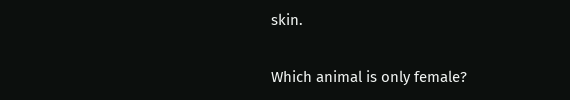skin.

Which animal is only female?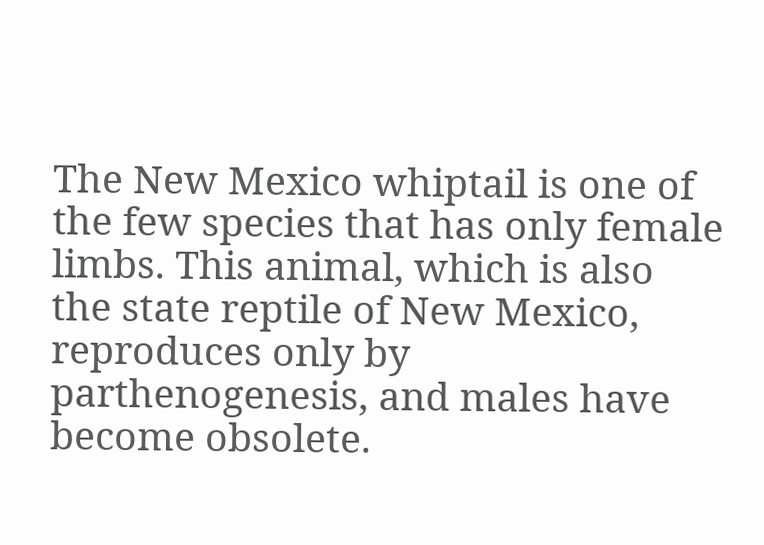The New Mexico whiptail is one of the few species that has only female limbs. This animal, which is also the state reptile of New Mexico, reproduces only by parthenogenesis, and males have become obsolete.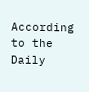According to the Daily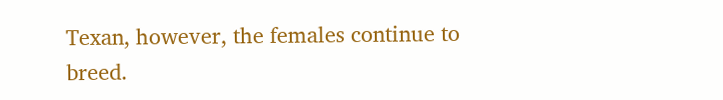Texan, however, the females continue to breed.